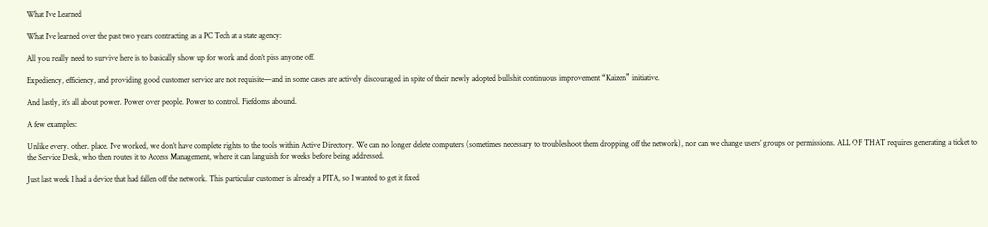What I’ve Learned

What I’ve learned over the past two years contracting as a PC Tech at a state agency:

All you really need to survive here is to basically show up for work and don’t piss anyone off.

Expediency, efficiency, and providing good customer service are not requisite—and in some cases are actively discouraged in spite of their newly adopted bullshit continuous improvement “Kaizen” initiative.

And lastly, it’s all about power. Power over people. Power to control. Fiefdoms abound.

A few examples:

Unlike every. other. place. I’ve worked, we don’t have complete rights to the tools within Active Directory. We can no longer delete computers (sometimes necessary to troubleshoot them dropping off the network), nor can we change users’ groups or permissions. ALL OF THAT requires generating a ticket to the Service Desk, who then routes it to Access Management, where it can languish for weeks before being addressed.

Just last week I had a device that had fallen off the network. This particular customer is already a PITA, so I wanted to get it fixed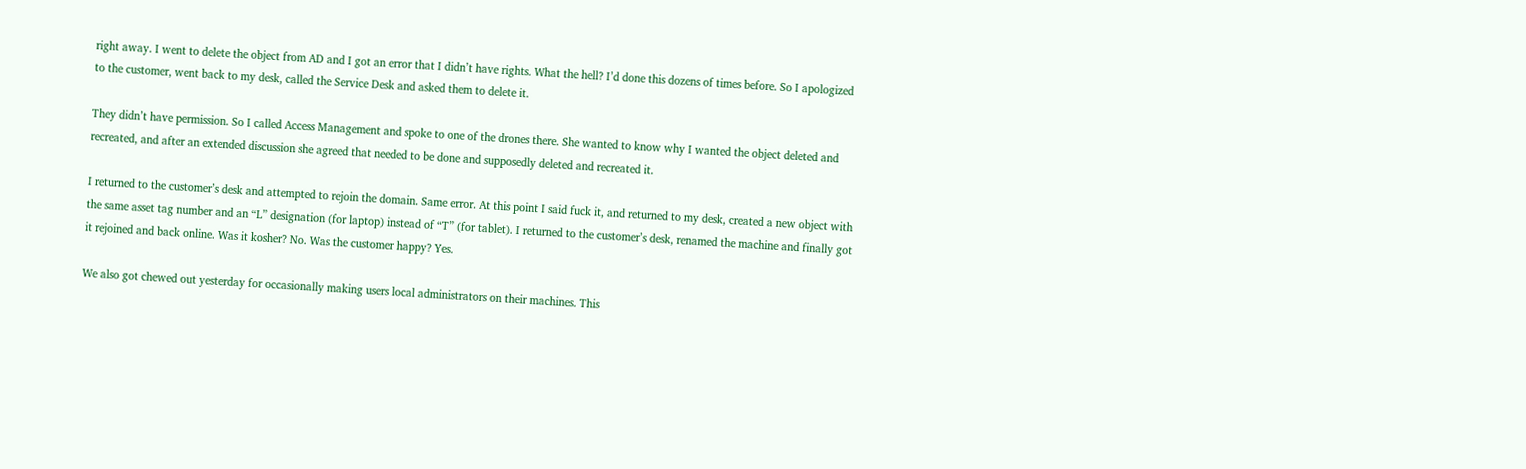right away. I went to delete the object from AD and I got an error that I didn’t have rights. What the hell? I’d done this dozens of times before. So I apologized to the customer, went back to my desk, called the Service Desk and asked them to delete it.

They didn’t have permission. So I called Access Management and spoke to one of the drones there. She wanted to know why I wanted the object deleted and recreated, and after an extended discussion she agreed that needed to be done and supposedly deleted and recreated it.

I returned to the customer’s desk and attempted to rejoin the domain. Same error. At this point I said fuck it, and returned to my desk, created a new object with the same asset tag number and an “L” designation (for laptop) instead of “T” (for tablet). I returned to the customer’s desk, renamed the machine and finally got it rejoined and back online. Was it kosher? No. Was the customer happy? Yes.

We also got chewed out yesterday for occasionally making users local administrators on their machines. This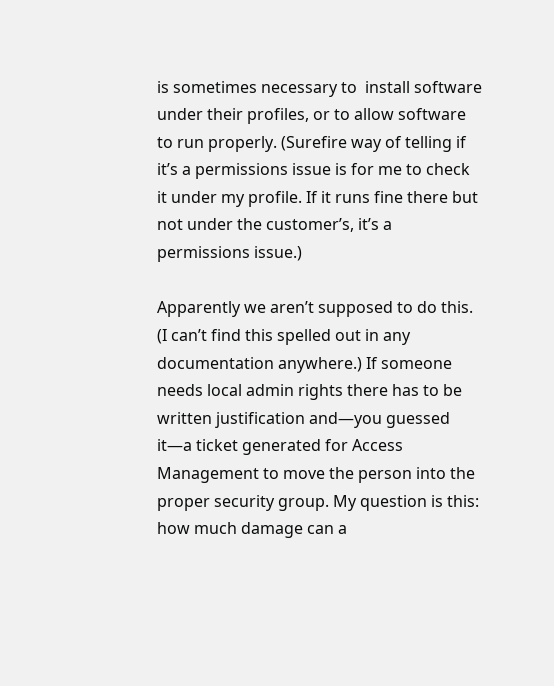is sometimes necessary to  install software under their profiles, or to allow software to run properly. (Surefire way of telling if it’s a permissions issue is for me to check it under my profile. If it runs fine there but not under the customer’s, it’s a permissions issue.)

Apparently we aren’t supposed to do this. (I can’t find this spelled out in any documentation anywhere.) If someone needs local admin rights there has to be written justification and—you guessed it—a ticket generated for Access Management to move the person into the proper security group. My question is this: how much damage can a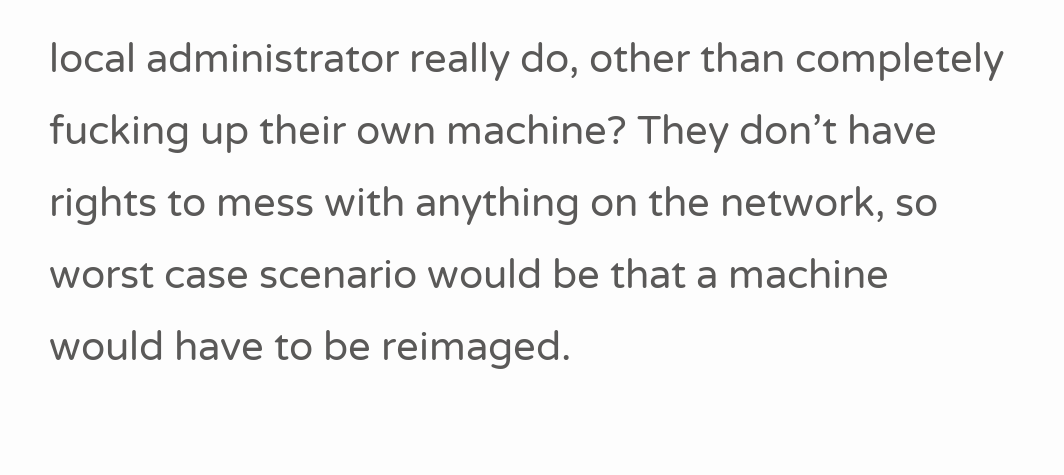local administrator really do, other than completely fucking up their own machine? They don’t have rights to mess with anything on the network, so worst case scenario would be that a machine would have to be reimaged.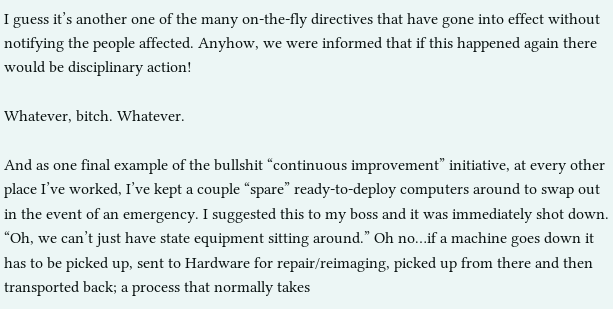I guess it’s another one of the many on-the-fly directives that have gone into effect without notifying the people affected. Anyhow, we were informed that if this happened again there would be disciplinary action!

Whatever, bitch. Whatever.

And as one final example of the bullshit “continuous improvement” initiative, at every other place I’ve worked, I’ve kept a couple “spare” ready-to-deploy computers around to swap out in the event of an emergency. I suggested this to my boss and it was immediately shot down. “Oh, we can’t just have state equipment sitting around.” Oh no…if a machine goes down it has to be picked up, sent to Hardware for repair/reimaging, picked up from there and then transported back; a process that normally takes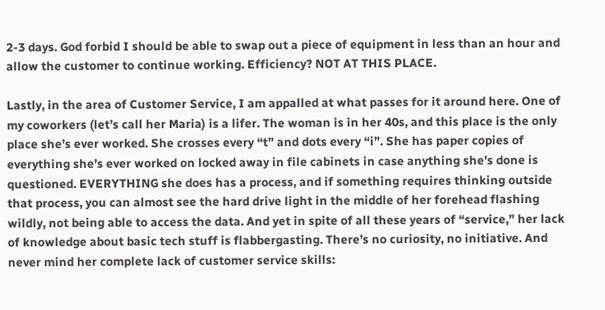2-3 days. God forbid I should be able to swap out a piece of equipment in less than an hour and allow the customer to continue working. Efficiency? NOT AT THIS PLACE.

Lastly, in the area of Customer Service, I am appalled at what passes for it around here. One of my coworkers (let’s call her Maria) is a lifer. The woman is in her 40s, and this place is the only place she’s ever worked. She crosses every “t” and dots every “i”. She has paper copies of everything she’s ever worked on locked away in file cabinets in case anything she’s done is questioned. EVERYTHING she does has a process, and if something requires thinking outside that process, you can almost see the hard drive light in the middle of her forehead flashing wildly, not being able to access the data. And yet in spite of all these years of “service,” her lack of knowledge about basic tech stuff is flabbergasting. There’s no curiosity, no initiative. And never mind her complete lack of customer service skills: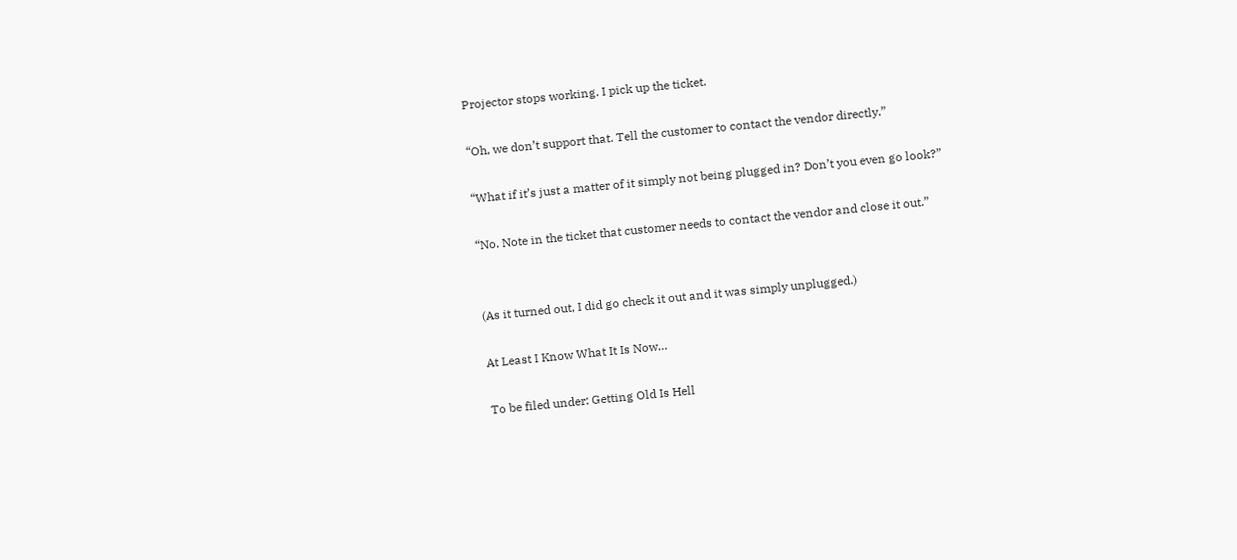Projector stops working. I pick up the ticket.

“Oh, we don’t support that. Tell the customer to contact the vendor directly.”

“What if it’s just a matter of it simply not being plugged in? Don’t you even go look?”

“No. Note in the ticket that customer needs to contact the vendor and close it out.”


(As it turned out, I did go check it out and it was simply unplugged.)

At Least I Know What It Is Now…

To be filed under: Getting Old Is Hell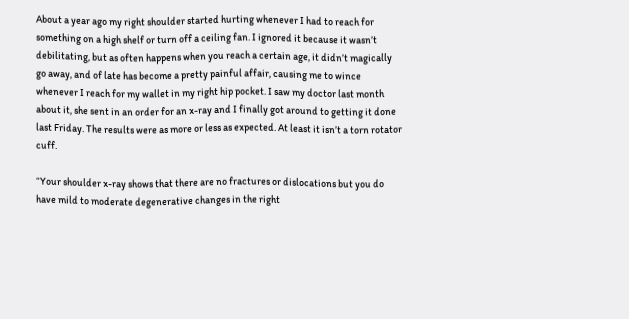About a year ago my right shoulder started hurting whenever I had to reach for something on a high shelf or turn off a ceiling fan. I ignored it because it wasn’t debilitating, but as often happens when you reach a certain age, it didn’t magically go away, and of late has become a pretty painful affair, causing me to wince whenever I reach for my wallet in my right hip pocket. I saw my doctor last month about it, she sent in an order for an x-ray and I finally got around to getting it done last Friday. The results were as more or less as expected. At least it isn’t a torn rotator cuff.

“Your shoulder x-ray shows that there are no fractures or dislocations but you do have mild to moderate degenerative changes in the right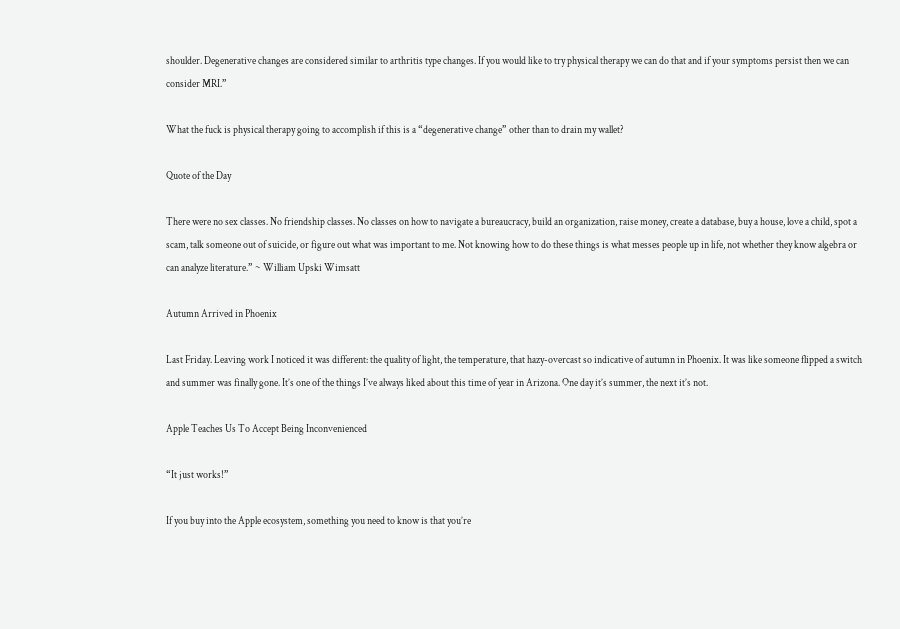shoulder. Degenerative changes are considered similar to arthritis type changes. If you would like to try physical therapy we can do that and if your symptoms persist then we can consider MRI.”

What the fuck is physical therapy going to accomplish if this is a “degenerative change” other than to drain my wallet?

Quote of the Day

There were no sex classes. No friendship classes. No classes on how to navigate a bureaucracy, build an organization, raise money, create a database, buy a house, love a child, spot a scam, talk someone out of suicide, or figure out what was important to me. Not knowing how to do these things is what messes people up in life, not whether they know algebra or can analyze literature.” ~ William Upski Wimsatt

Autumn Arrived in Phoenix

Last Friday. Leaving work I noticed it was different: the quality of light, the temperature, that hazy-overcast so indicative of autumn in Phoenix. It was like someone flipped a switch and summer was finally gone. It’s one of the things I’ve always liked about this time of year in Arizona. One day it’s summer, the next it’s not.

Apple Teaches Us To Accept Being Inconvenienced

“It just works!”

If you buy into the Apple ecosystem, something you need to know is that you’re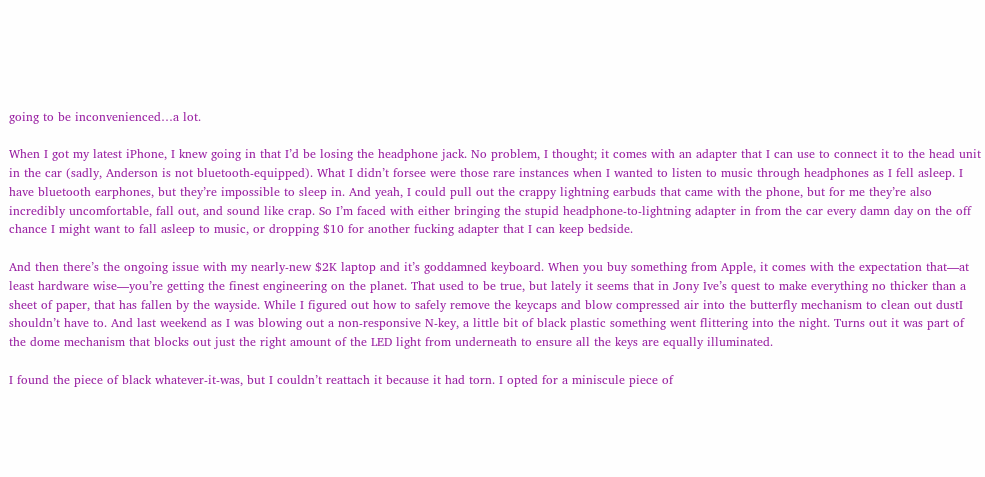going to be inconvenienced…a lot.

When I got my latest iPhone, I knew going in that I’d be losing the headphone jack. No problem, I thought; it comes with an adapter that I can use to connect it to the head unit in the car (sadly, Anderson is not bluetooth-equipped). What I didn’t forsee were those rare instances when I wanted to listen to music through headphones as I fell asleep. I have bluetooth earphones, but they’re impossible to sleep in. And yeah, I could pull out the crappy lightning earbuds that came with the phone, but for me they’re also incredibly uncomfortable, fall out, and sound like crap. So I’m faced with either bringing the stupid headphone-to-lightning adapter in from the car every damn day on the off chance I might want to fall asleep to music, or dropping $10 for another fucking adapter that I can keep bedside.

And then there’s the ongoing issue with my nearly-new $2K laptop and it’s goddamned keyboard. When you buy something from Apple, it comes with the expectation that—at least hardware wise—you’re getting the finest engineering on the planet. That used to be true, but lately it seems that in Jony Ive’s quest to make everything no thicker than a sheet of paper, that has fallen by the wayside. While I figured out how to safely remove the keycaps and blow compressed air into the butterfly mechanism to clean out dustI shouldn’t have to. And last weekend as I was blowing out a non-responsive N-key, a little bit of black plastic something went flittering into the night. Turns out it was part of the dome mechanism that blocks out just the right amount of the LED light from underneath to ensure all the keys are equally illuminated.

I found the piece of black whatever-it-was, but I couldn’t reattach it because it had torn. I opted for a miniscule piece of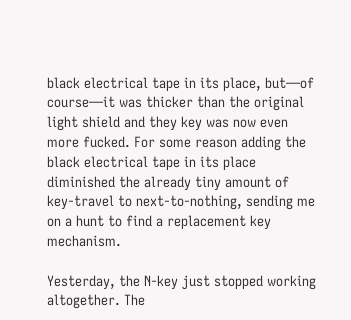black electrical tape in its place, but—of course—it was thicker than the original light shield and they key was now even more fucked. For some reason adding the black electrical tape in its place diminished the already tiny amount of key-travel to next-to-nothing, sending me on a hunt to find a replacement key mechanism.

Yesterday, the N-key just stopped working altogether. The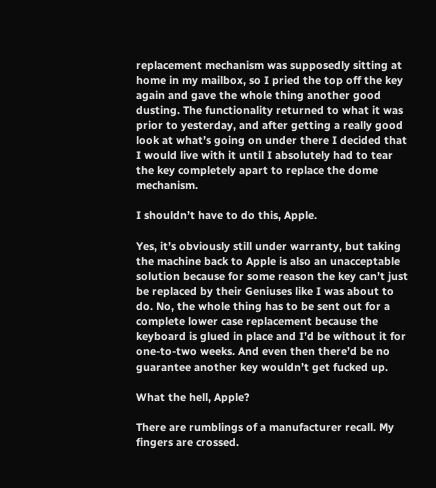replacement mechanism was supposedly sitting at home in my mailbox, so I pried the top off the key again and gave the whole thing another good dusting. The functionality returned to what it was prior to yesterday, and after getting a really good look at what’s going on under there I decided that I would live with it until I absolutely had to tear the key completely apart to replace the dome mechanism.

I shouldn’t have to do this, Apple.

Yes, it’s obviously still under warranty, but taking the machine back to Apple is also an unacceptable solution because for some reason the key can’t just be replaced by their Geniuses like I was about to do. No, the whole thing has to be sent out for a complete lower case replacement because the keyboard is glued in place and I’d be without it for one-to-two weeks. And even then there’d be no guarantee another key wouldn’t get fucked up.

What the hell, Apple?

There are rumblings of a manufacturer recall. My fingers are crossed.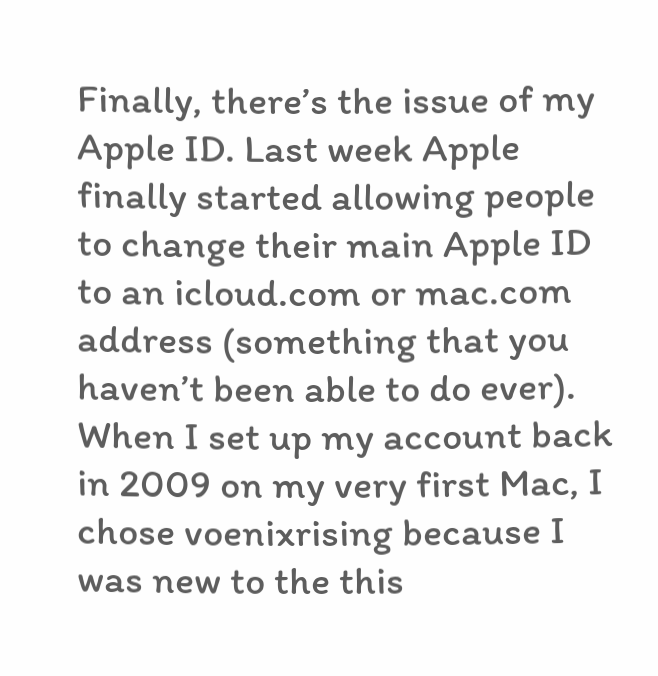Finally, there’s the issue of my Apple ID. Last week Apple finally started allowing people to change their main Apple ID to an icloud.com or mac.com address (something that you haven’t been able to do ever). When I set up my account back in 2009 on my very first Mac, I chose voenixrising because I was new to the this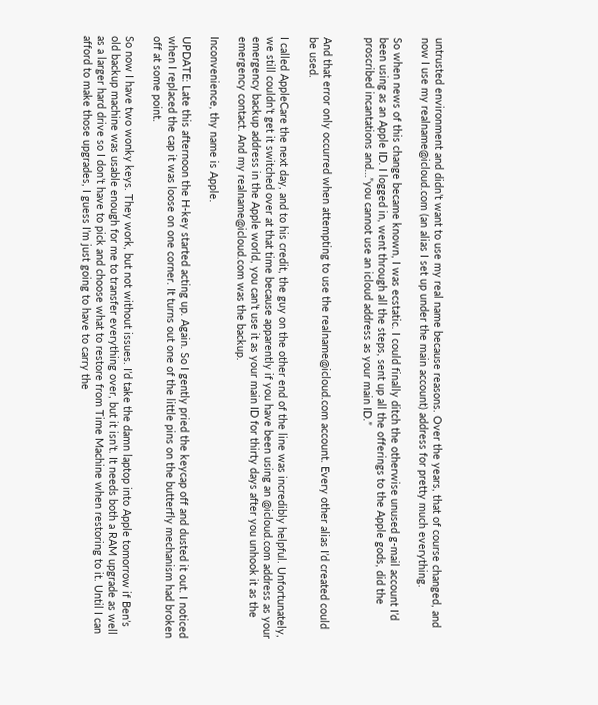untrusted environment and didn’t want to use my real name because reasons. Over the years, that of course changed, and now I use my realname@icloud.com (an alias I set up under the main account) address for pretty much everything.

So when news of this change became known, I was ecstatic. I could finally ditch the otherwise unused g-mail account I’d been using as an Apple ID. I logged in, went through all the steps, sent up all the offerings to the Apple gods, did the proscribed incantations and…”you cannot use an icloud address as your main ID.”


And that error only occurred when attempting to use the realname@icloud.com account. Every other alias I’d created could be used.

I called AppleCare the next day, and to his credit, the guy on the other end of the line was incredibly helpful. Unfortunately, we still couldn’t get it switched over at that time because apparently if you have been using an @icloud.com address as your emergency backup address in the Apple world, you can’t use it as your main ID for thirty days after you unhook it as the emergency contact. And my realname@icloud.com was the backup.

Inconvenience, thy name is Apple.

UPDATE: Late this afternoon the H-key started acting up. Again. So I gently pried the keycap off and dusted it out. I noticed when I replaced the cap it was loose on one corner. It turns out one of the little pins on the butterfly mechanism had broken off at some point.

So now I have two wonky keys. They work, but not without issues. I’d take the damn laptop into Apple tomorrow if Ben’s old backup machine was usable enough for me to transfer everything over, but it isn’t. It needs both a RAM upgrade as well as a larger hard drive so I don’t have to pick and choose what to restore from Time Machine when restoring to it. Until I can afford to make those upgrades, I guess I’m just going to have to carry the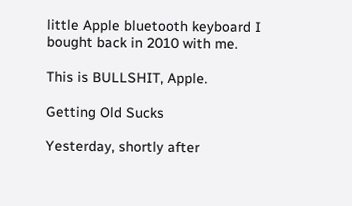little Apple bluetooth keyboard I bought back in 2010 with me.

This is BULLSHIT, Apple.

Getting Old Sucks

Yesterday, shortly after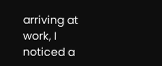arriving at work, I noticed a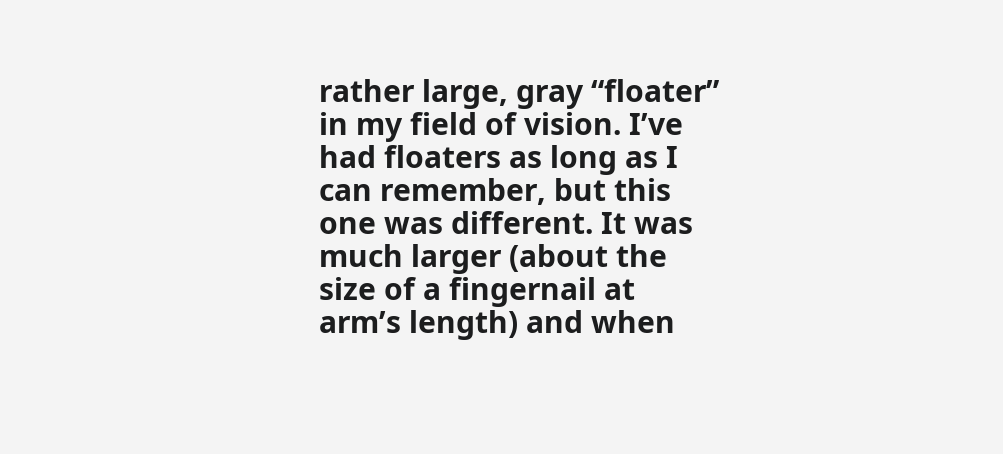rather large, gray “floater” in my field of vision. I’ve had floaters as long as I can remember, but this one was different. It was much larger (about the size of a fingernail at arm’s length) and when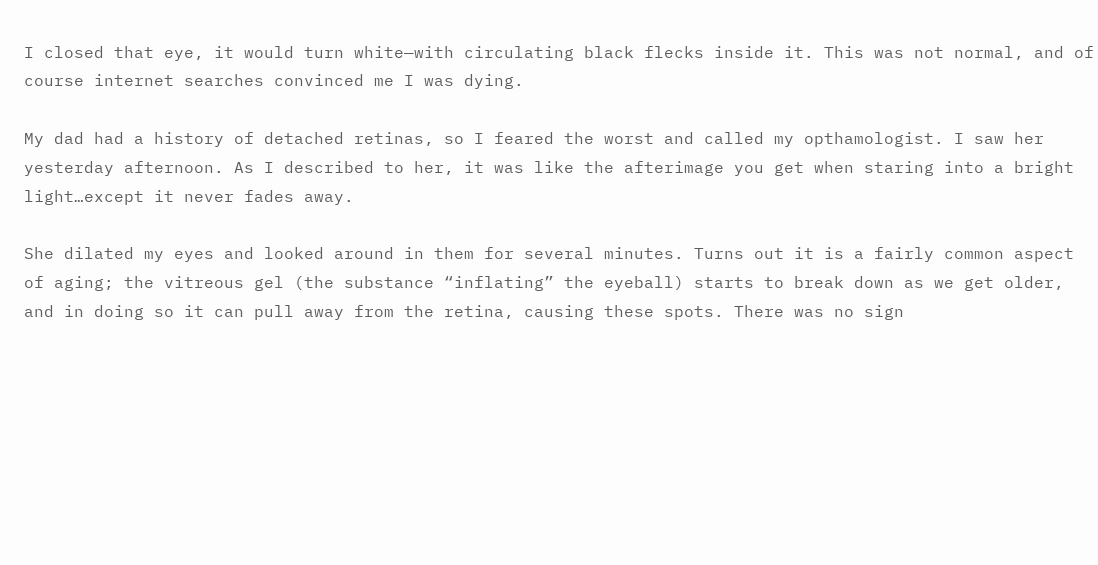I closed that eye, it would turn white—with circulating black flecks inside it. This was not normal, and of course internet searches convinced me I was dying.

My dad had a history of detached retinas, so I feared the worst and called my opthamologist. I saw her yesterday afternoon. As I described to her, it was like the afterimage you get when staring into a bright light…except it never fades away.

She dilated my eyes and looked around in them for several minutes. Turns out it is a fairly common aspect of aging; the vitreous gel (the substance “inflating” the eyeball) starts to break down as we get older, and in doing so it can pull away from the retina, causing these spots. There was no sign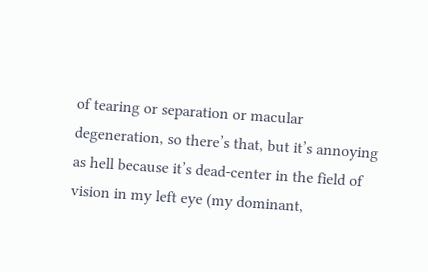of tearing or separation or macular degeneration, so there’s that, but it’s annoying as hell because it’s dead-center in the field of vision in my left eye (my dominant,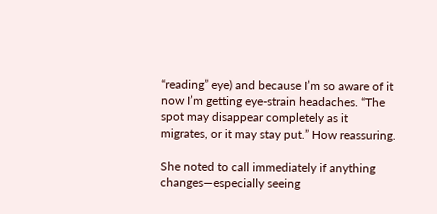“reading” eye) and because I’m so aware of it now I’m getting eye-strain headaches. “The spot may disappear completely as it migrates, or it may stay put.” How reassuring.

She noted to call immediately if anything changes—especially seeing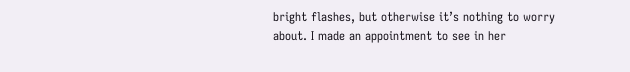bright flashes, but otherwise it’s nothing to worry about. I made an appointment to see in her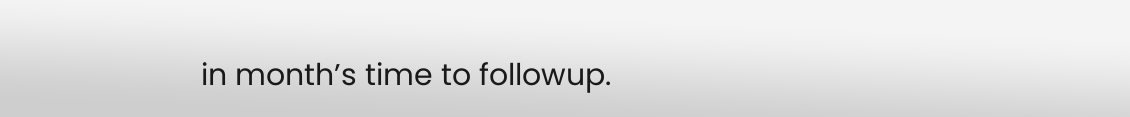in month’s time to followup.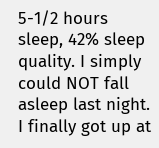5-1/2 hours sleep, 42% sleep quality. I simply could NOT fall asleep last night. I finally got up at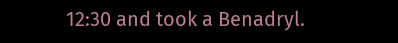12:30 and took a Benadryl.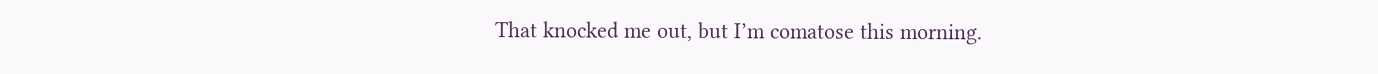That knocked me out, but I’m comatose this morning.